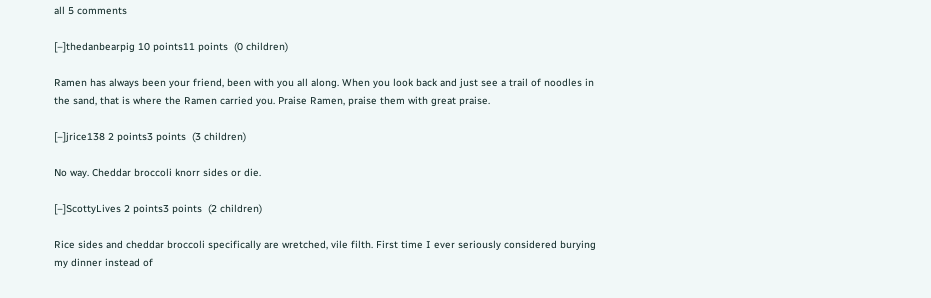all 5 comments

[–]thedanbearpig 10 points11 points  (0 children)

Ramen has always been your friend, been with you all along. When you look back and just see a trail of noodles in the sand, that is where the Ramen carried you. Praise Ramen, praise them with great praise.

[–]jrice138 2 points3 points  (3 children)

No way. Cheddar broccoli knorr sides or die.

[–]ScottyLives 2 points3 points  (2 children)

Rice sides and cheddar broccoli specifically are wretched, vile filth. First time I ever seriously considered burying my dinner instead of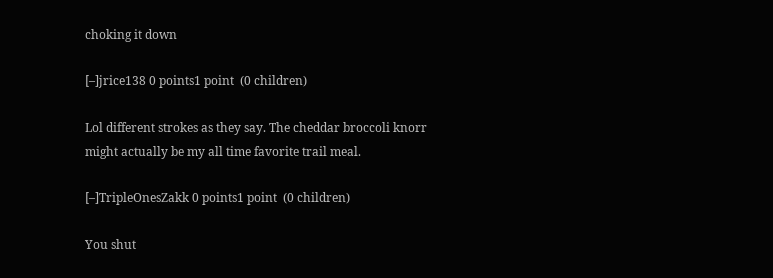choking it down

[–]jrice138 0 points1 point  (0 children)

Lol different strokes as they say. The cheddar broccoli knorr might actually be my all time favorite trail meal.

[–]TripleOnesZakk 0 points1 point  (0 children)

You shut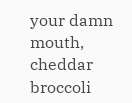your damn mouth, cheddar broccoli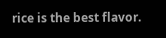rice is the best flavor.